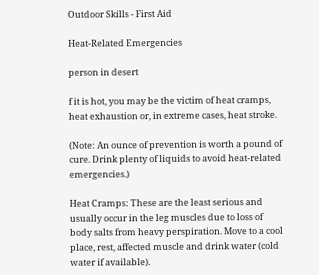Outdoor Skills - First Aid

Heat-Related Emergencies

person in desert

f it is hot, you may be the victim of heat cramps, heat exhaustion or, in extreme cases, heat stroke.

(Note: An ounce of prevention is worth a pound of cure. Drink plenty of liquids to avoid heat-related emergencies.)

Heat Cramps: These are the least serious and usually occur in the leg muscles due to loss of body salts from heavy perspiration. Move to a cool place, rest, affected muscle and drink water (cold water if available).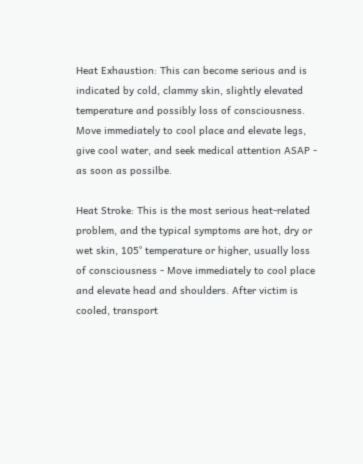Heat Exhaustion: This can become serious and is indicated by cold, clammy skin, slightly elevated temperature and possibly loss of consciousness. Move immediately to cool place and elevate legs, give cool water, and seek medical attention ASAP - as soon as possilbe.

Heat Stroke: This is the most serious heat-related problem, and the typical symptoms are hot, dry or wet skin, 105° temperature or higher, usually loss of consciousness - Move immediately to cool place and elevate head and shoulders. After victim is cooled, transport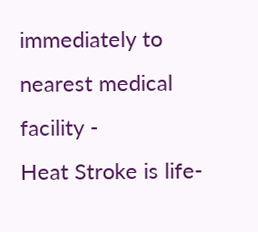immediately to nearest medical facility -
Heat Stroke is life-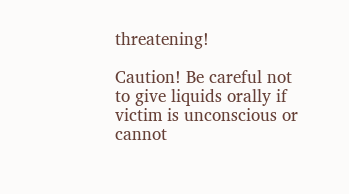threatening!

Caution! Be careful not to give liquids orally if victim is unconscious or cannot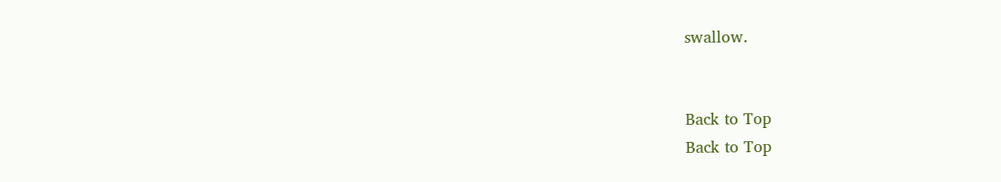swallow.


Back to Top
Back to Top